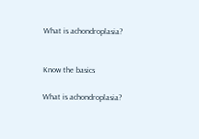What is achondroplasia?


Know the basics

What is achondroplasia?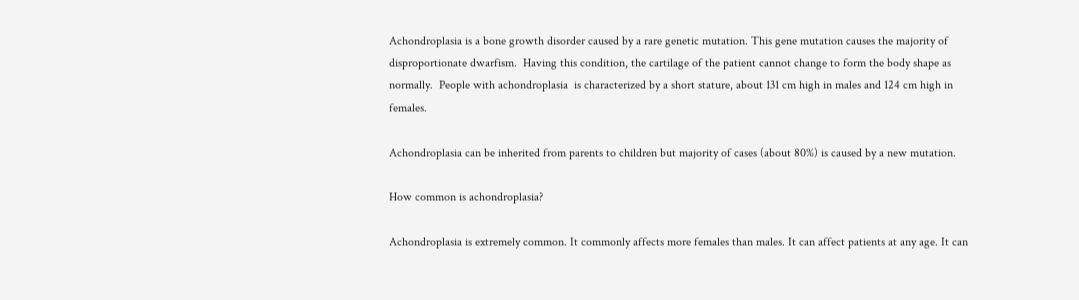Achondroplasia is a bone growth disorder caused by a rare genetic mutation. This gene mutation causes the majority of disproportionate dwarfism.  Having this condition, the cartilage of the patient cannot change to form the body shape as normally.  People with achondroplasia  is characterized by a short stature, about 131 cm high in males and 124 cm high in females.

Achondroplasia can be inherited from parents to children but majority of cases (about 80%) is caused by a new mutation.

How common is achondroplasia?

Achondroplasia is extremely common. It commonly affects more females than males. It can affect patients at any age. It can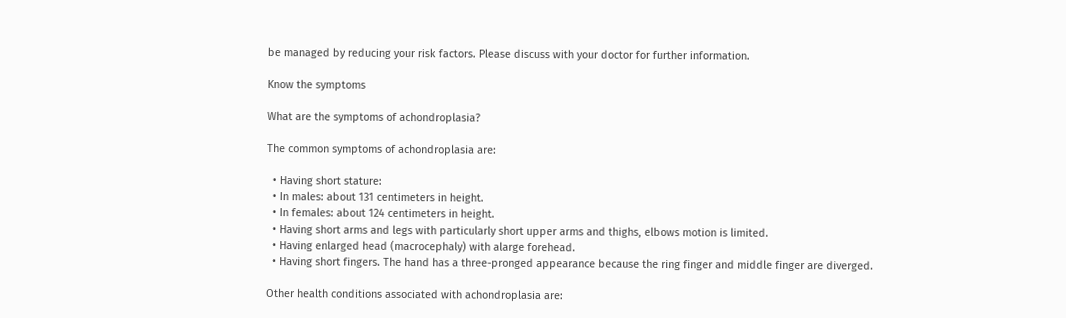be managed by reducing your risk factors. Please discuss with your doctor for further information.

Know the symptoms

What are the symptoms of achondroplasia?

The common symptoms of achondroplasia are:

  • Having short stature:
  • In males: about 131 centimeters in height.
  • In females: about 124 centimeters in height.
  • Having short arms and legs with particularly short upper arms and thighs, elbows motion is limited.
  • Having enlarged head (macrocephaly) with alarge forehead.
  • Having short fingers. The hand has a three-pronged appearance because the ring finger and middle finger are diverged.

Other health conditions associated with achondroplasia are: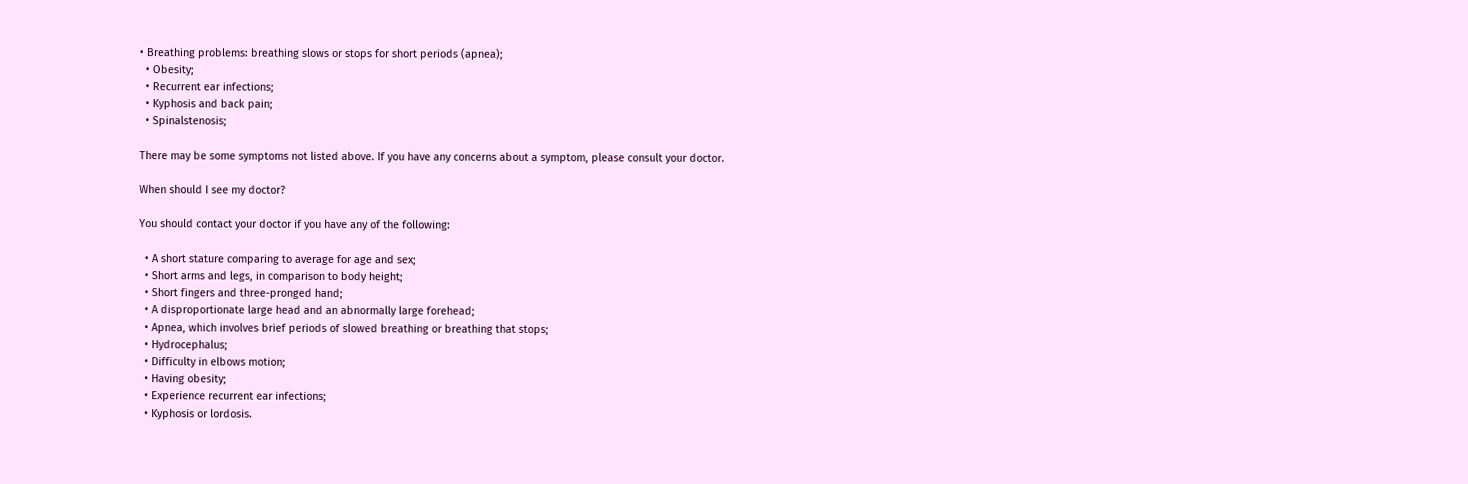• Breathing problems: breathing slows or stops for short periods (apnea);
  • Obesity;
  • Recurrent ear infections;
  • Kyphosis and back pain;
  • Spinalstenosis;

There may be some symptoms not listed above. If you have any concerns about a symptom, please consult your doctor.

When should I see my doctor?

You should contact your doctor if you have any of the following:

  • A short stature comparing to average for age and sex;
  • Short arms and legs, in comparison to body height;
  • Short fingers and three-pronged hand;
  • A disproportionate large head and an abnormally large forehead;
  • Apnea, which involves brief periods of slowed breathing or breathing that stops;
  • Hydrocephalus;
  • Difficulty in elbows motion;
  • Having obesity;
  • Experience recurrent ear infections;
  • Kyphosis or lordosis.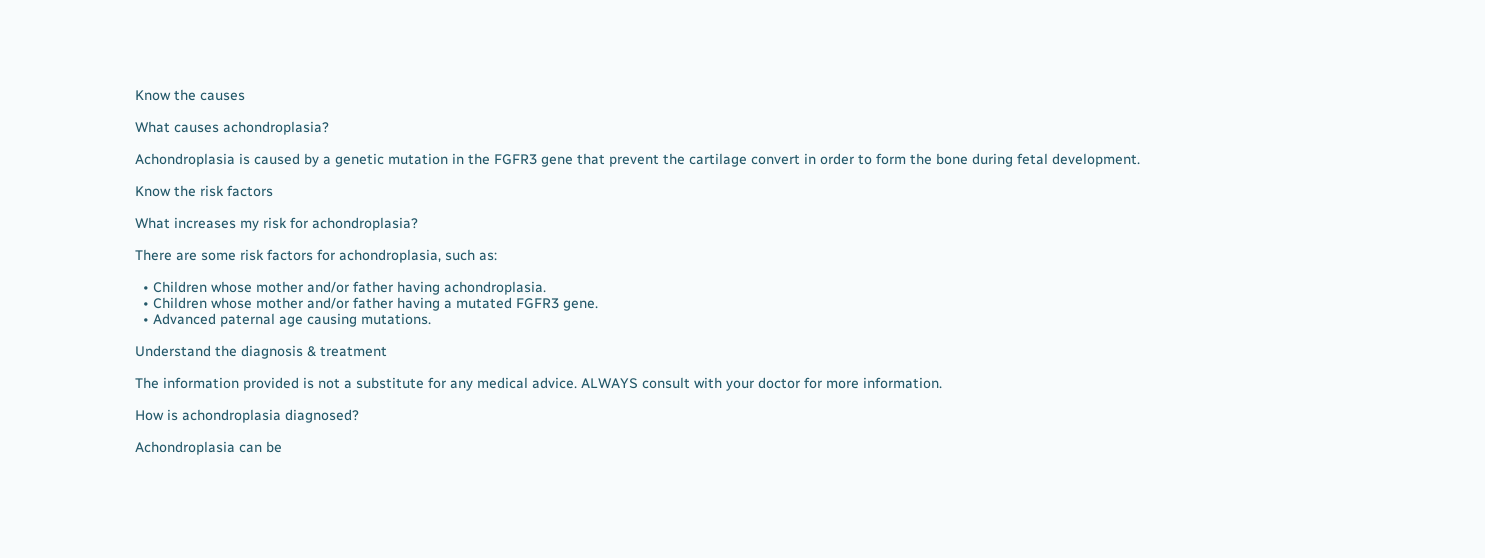Know the causes

What causes achondroplasia?

Achondroplasia is caused by a genetic mutation in the FGFR3 gene that prevent the cartilage convert in order to form the bone during fetal development.

Know the risk factors

What increases my risk for achondroplasia?

There are some risk factors for achondroplasia, such as:

  • Children whose mother and/or father having achondroplasia.
  • Children whose mother and/or father having a mutated FGFR3 gene.
  • Advanced paternal age causing mutations.

Understand the diagnosis & treatment

The information provided is not a substitute for any medical advice. ALWAYS consult with your doctor for more information.

How is achondroplasia diagnosed?

Achondroplasia can be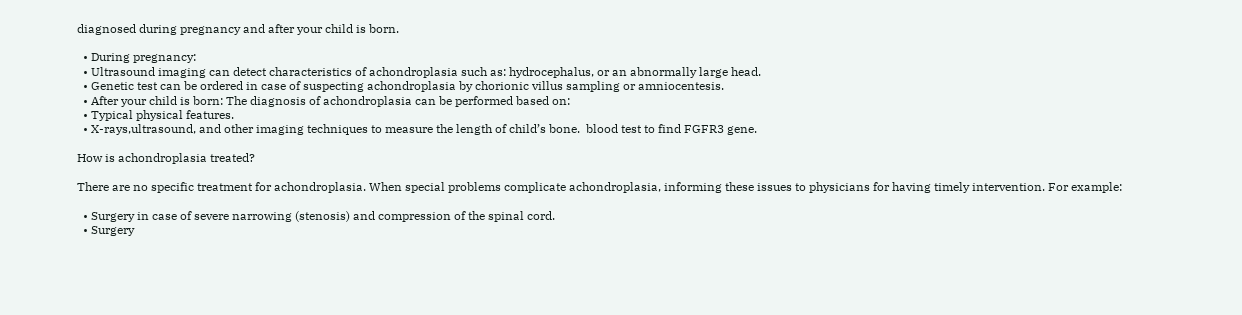diagnosed during pregnancy and after your child is born.

  • During pregnancy:
  • Ultrasound imaging can detect characteristics of achondroplasia such as: hydrocephalus, or an abnormally large head.
  • Genetic test can be ordered in case of suspecting achondroplasia by chorionic villus sampling or amniocentesis.
  • After your child is born: The diagnosis of achondroplasia can be performed based on:
  • Typical physical features.
  • X-rays,ultrasound, and other imaging techniques to measure the length of child’s bone.  blood test to find FGFR3 gene.

How is achondroplasia treated?

There are no specific treatment for achondroplasia. When special problems complicate achondroplasia, informing these issues to physicians for having timely intervention. For example:

  • Surgery in case of severe narrowing (stenosis) and compression of the spinal cord.
  • Surgery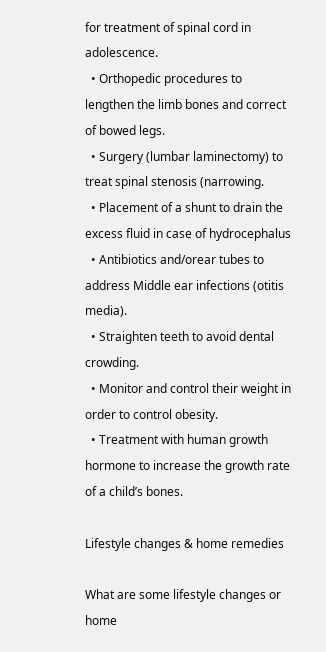for treatment of spinal cord in adolescence.
  • Orthopedic procedures to lengthen the limb bones and correct of bowed legs.
  • Surgery (lumbar laminectomy) to treat spinal stenosis (narrowing.
  • Placement of a shunt to drain the excess fluid in case of hydrocephalus
  • Antibiotics and/orear tubes to address Middle ear infections (otitis media).
  • Straighten teeth to avoid dental crowding.
  • Monitor and control their weight in order to control obesity.
  • Treatment with human growth hormone to increase the growth rate of a child’s bones.

Lifestyle changes & home remedies

What are some lifestyle changes or home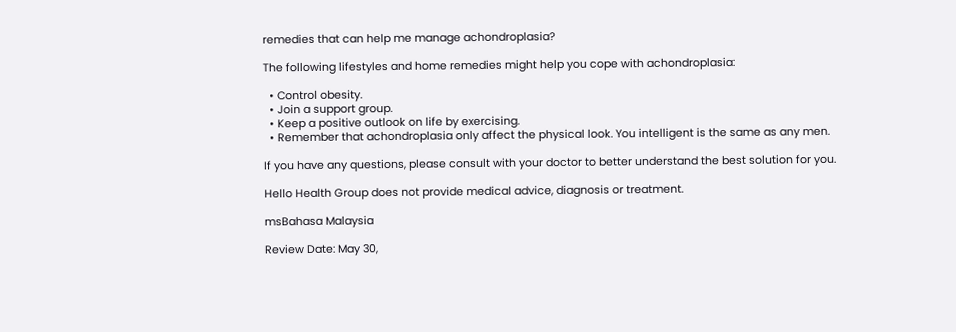remedies that can help me manage achondroplasia?

The following lifestyles and home remedies might help you cope with achondroplasia:

  • Control obesity.
  • Join a support group.
  • Keep a positive outlook on life by exercising.
  • Remember that achondroplasia only affect the physical look. You intelligent is the same as any men.

If you have any questions, please consult with your doctor to better understand the best solution for you.

Hello Health Group does not provide medical advice, diagnosis or treatment.

msBahasa Malaysia

Review Date: May 30,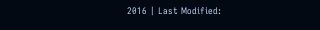2016 | Last Modified: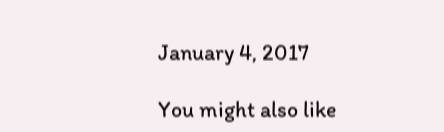January 4, 2017

You might also like